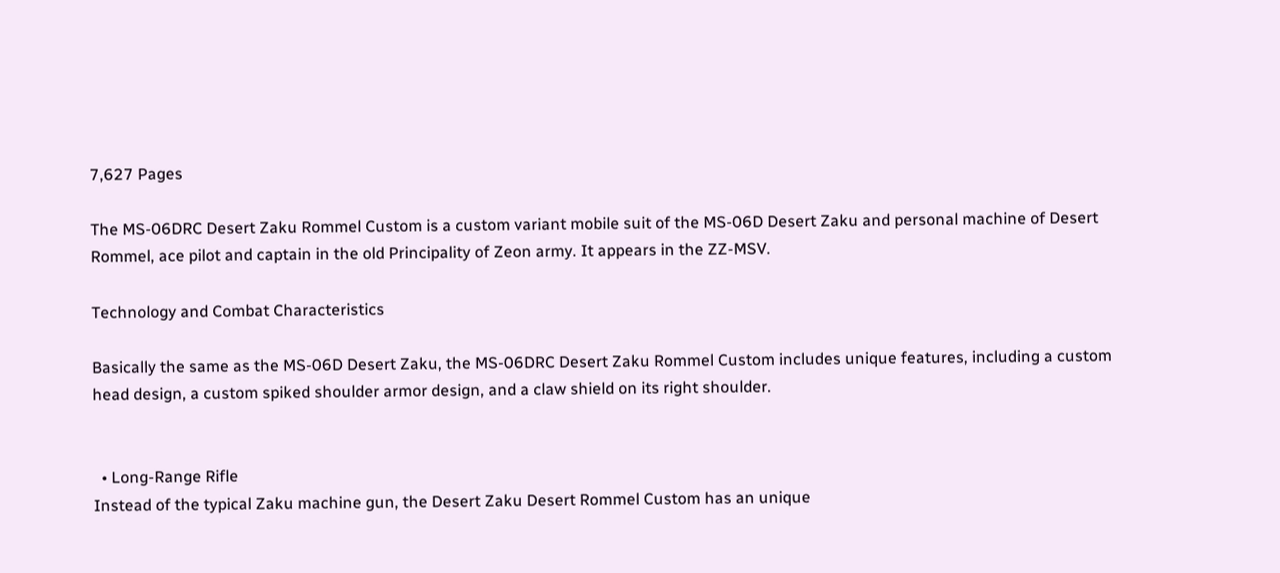7,627 Pages

The MS-06DRC Desert Zaku Rommel Custom is a custom variant mobile suit of the MS-06D Desert Zaku and personal machine of Desert Rommel, ace pilot and captain in the old Principality of Zeon army. It appears in the ZZ-MSV.

Technology and Combat Characteristics

Basically the same as the MS-06D Desert Zaku, the MS-06DRC Desert Zaku Rommel Custom includes unique features, including a custom head design, a custom spiked shoulder armor design, and a claw shield on its right shoulder.


  • Long-Range Rifle
Instead of the typical Zaku machine gun, the Desert Zaku Desert Rommel Custom has an unique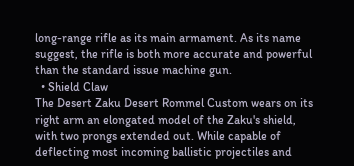long-range rifle as its main armament. As its name suggest, the rifle is both more accurate and powerful than the standard issue machine gun.
  • Shield Claw
The Desert Zaku Desert Rommel Custom wears on its right arm an elongated model of the Zaku's shield, with two prongs extended out. While capable of deflecting most incoming ballistic projectiles and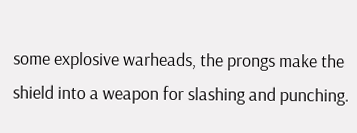some explosive warheads, the prongs make the shield into a weapon for slashing and punching.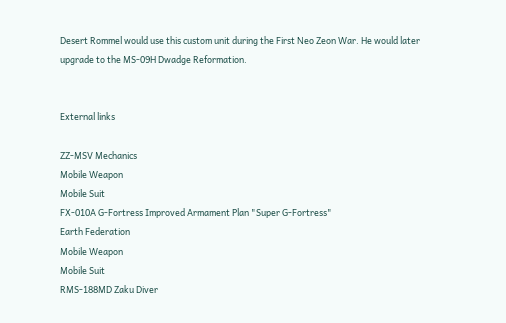Desert Rommel would use this custom unit during the First Neo Zeon War. He would later upgrade to the MS-09H Dwadge Reformation.


External links

ZZ-MSV Mechanics
Mobile Weapon
Mobile Suit
FX-010A G-Fortress Improved Armament Plan "Super G-Fortress"
Earth Federation
Mobile Weapon
Mobile Suit
RMS-188MD Zaku Diver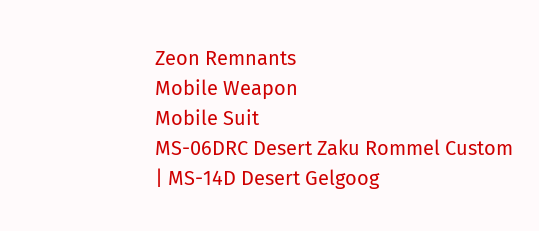Zeon Remnants
Mobile Weapon
Mobile Suit
MS-06DRC Desert Zaku Rommel Custom | MS-14D Desert Gelgoog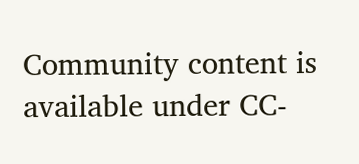Community content is available under CC-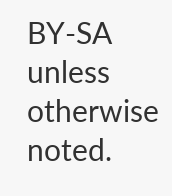BY-SA unless otherwise noted.